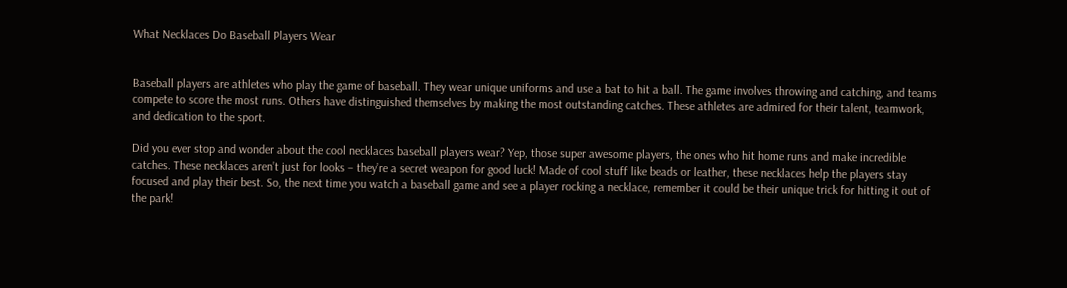What Necklaces Do Baseball Players Wear


Baseball players are athletes who play the game of baseball. They wear unique uniforms and use a bat to hit a ball. The game involves throwing and catching, and teams compete to score the most runs. Others have distinguished themselves by making the most outstanding catches. These athletes are admired for their talent, teamwork, and dedication to the sport.

Did you ever stop and wonder about the cool necklaces baseball players wear? Yep, those super awesome players, the ones who hit home runs and make incredible catches. These necklaces aren’t just for looks – they’re a secret weapon for good luck! Made of cool stuff like beads or leather, these necklaces help the players stay focused and play their best. So, the next time you watch a baseball game and see a player rocking a necklace, remember it could be their unique trick for hitting it out of the park!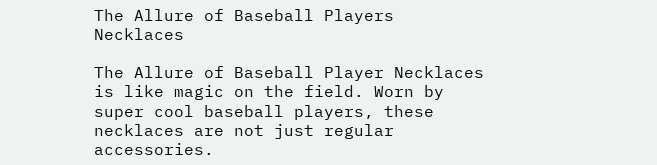The Allure of Baseball Players Necklaces

The Allure of Baseball Player Necklaces is like magic on the field. Worn by super cool baseball players, these necklaces are not just regular accessories.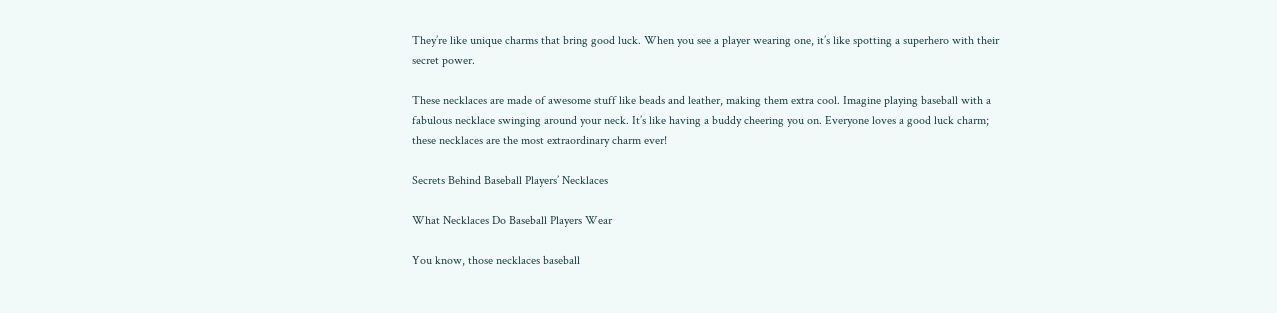They’re like unique charms that bring good luck. When you see a player wearing one, it’s like spotting a superhero with their secret power.

These necklaces are made of awesome stuff like beads and leather, making them extra cool. Imagine playing baseball with a fabulous necklace swinging around your neck. It’s like having a buddy cheering you on. Everyone loves a good luck charm; these necklaces are the most extraordinary charm ever!

Secrets Behind Baseball Players’ Necklaces

What Necklaces Do Baseball Players Wear

You know, those necklaces baseball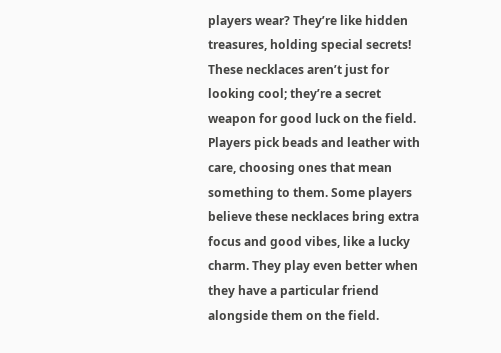players wear? They’re like hidden treasures, holding special secrets! These necklaces aren’t just for looking cool; they’re a secret weapon for good luck on the field. Players pick beads and leather with care, choosing ones that mean something to them. Some players believe these necklaces bring extra focus and good vibes, like a lucky charm. They play even better when they have a particular friend alongside them on the field.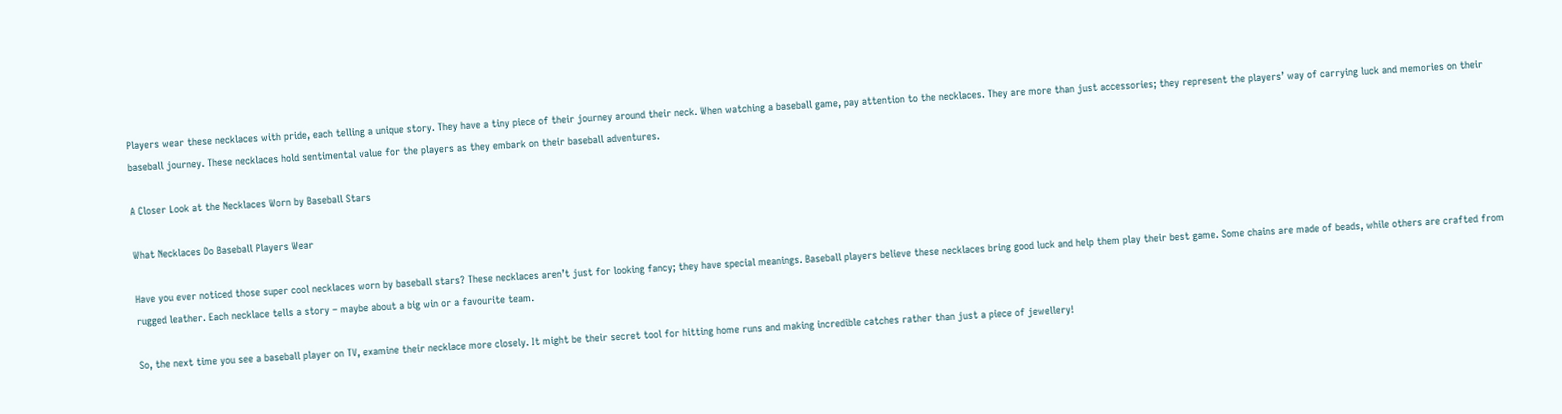Players wear these necklaces with pride, each telling a unique story. They have a tiny piece of their journey around their neck. When watching a baseball game, pay attention to the necklaces. They are more than just accessories; they represent the players’ way of carrying luck and memories on their baseball journey. These necklaces hold sentimental value for the players as they embark on their baseball adventures.

A Closer Look at the Necklaces Worn by Baseball Stars

What Necklaces Do Baseball Players Wear

Have you ever noticed those super cool necklaces worn by baseball stars? These necklaces aren’t just for looking fancy; they have special meanings. Baseball players believe these necklaces bring good luck and help them play their best game. Some chains are made of beads, while others are crafted from rugged leather. Each necklace tells a story – maybe about a big win or a favourite team.

So, the next time you see a baseball player on TV, examine their necklace more closely. It might be their secret tool for hitting home runs and making incredible catches rather than just a piece of jewellery!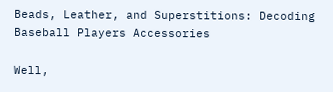Beads, Leather, and Superstitions: Decoding Baseball Players Accessories

Well,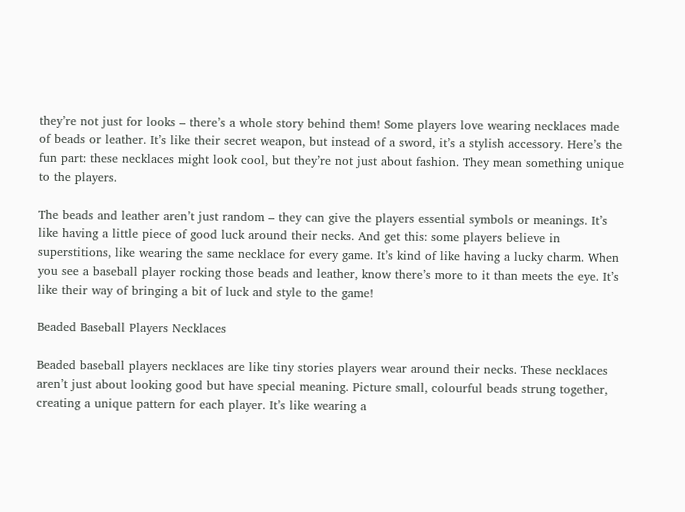they’re not just for looks – there’s a whole story behind them! Some players love wearing necklaces made of beads or leather. It’s like their secret weapon, but instead of a sword, it’s a stylish accessory. Here’s the fun part: these necklaces might look cool, but they’re not just about fashion. They mean something unique to the players.

The beads and leather aren’t just random – they can give the players essential symbols or meanings. It’s like having a little piece of good luck around their necks. And get this: some players believe in superstitions, like wearing the same necklace for every game. It’s kind of like having a lucky charm. When you see a baseball player rocking those beads and leather, know there’s more to it than meets the eye. It’s like their way of bringing a bit of luck and style to the game!

Beaded Baseball Players Necklaces

Beaded baseball players necklaces are like tiny stories players wear around their necks. These necklaces aren’t just about looking good but have special meaning. Picture small, colourful beads strung together, creating a unique pattern for each player. It’s like wearing a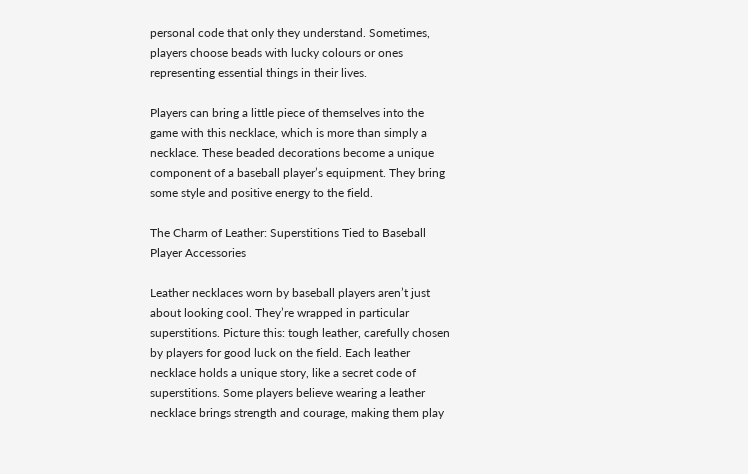personal code that only they understand. Sometimes, players choose beads with lucky colours or ones representing essential things in their lives.

Players can bring a little piece of themselves into the game with this necklace, which is more than simply a necklace. These beaded decorations become a unique component of a baseball player’s equipment. They bring some style and positive energy to the field.

The Charm of Leather: Superstitions Tied to Baseball Player Accessories

Leather necklaces worn by baseball players aren’t just about looking cool. They’re wrapped in particular superstitions. Picture this: tough leather, carefully chosen by players for good luck on the field. Each leather necklace holds a unique story, like a secret code of superstitions. Some players believe wearing a leather necklace brings strength and courage, making them play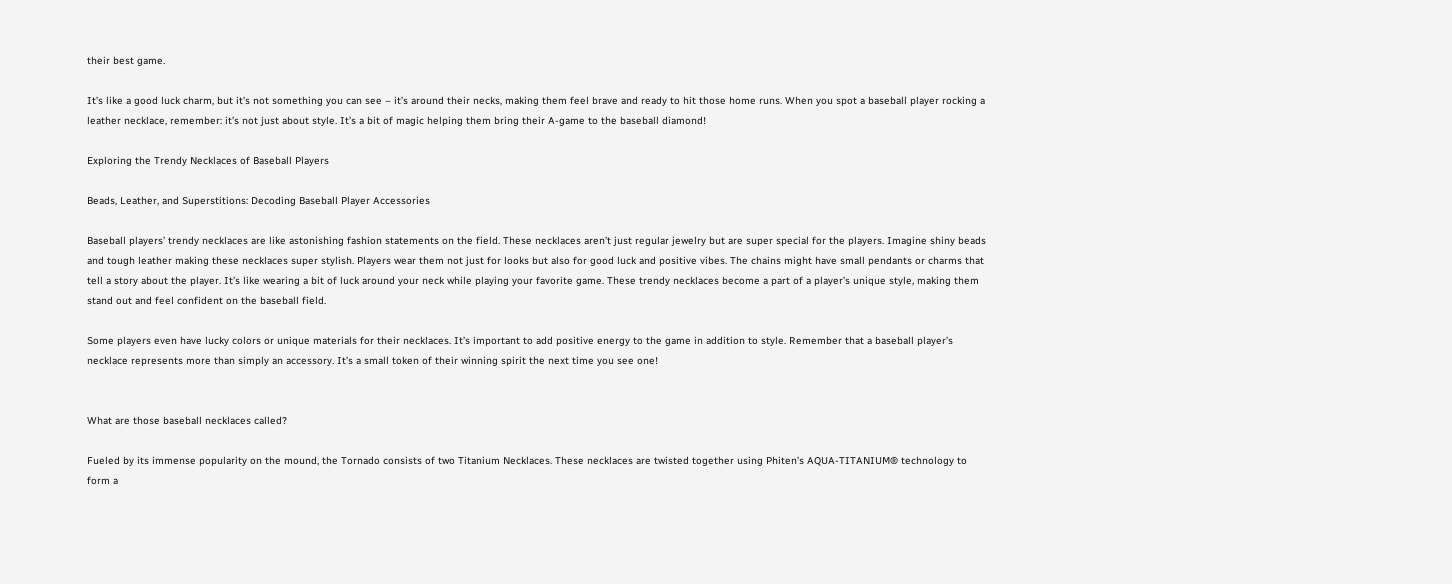their best game.

It’s like a good luck charm, but it’s not something you can see – it’s around their necks, making them feel brave and ready to hit those home runs. When you spot a baseball player rocking a leather necklace, remember: it’s not just about style. It’s a bit of magic helping them bring their A-game to the baseball diamond!

Exploring the Trendy Necklaces of Baseball Players

Beads, Leather, and Superstitions: Decoding Baseball Player Accessories

Baseball players’ trendy necklaces are like astonishing fashion statements on the field. These necklaces aren’t just regular jewelry but are super special for the players. Imagine shiny beads and tough leather making these necklaces super stylish. Players wear them not just for looks but also for good luck and positive vibes. The chains might have small pendants or charms that tell a story about the player. It’s like wearing a bit of luck around your neck while playing your favorite game. These trendy necklaces become a part of a player’s unique style, making them stand out and feel confident on the baseball field.

Some players even have lucky colors or unique materials for their necklaces. It’s important to add positive energy to the game in addition to style. Remember that a baseball player’s necklace represents more than simply an accessory. It’s a small token of their winning spirit the next time you see one!


What are those baseball necklaces called?

Fueled by its immense popularity on the mound, the Tornado consists of two Titanium Necklaces. These necklaces are twisted together using Phiten’s AQUA-TITANIUM® technology to form a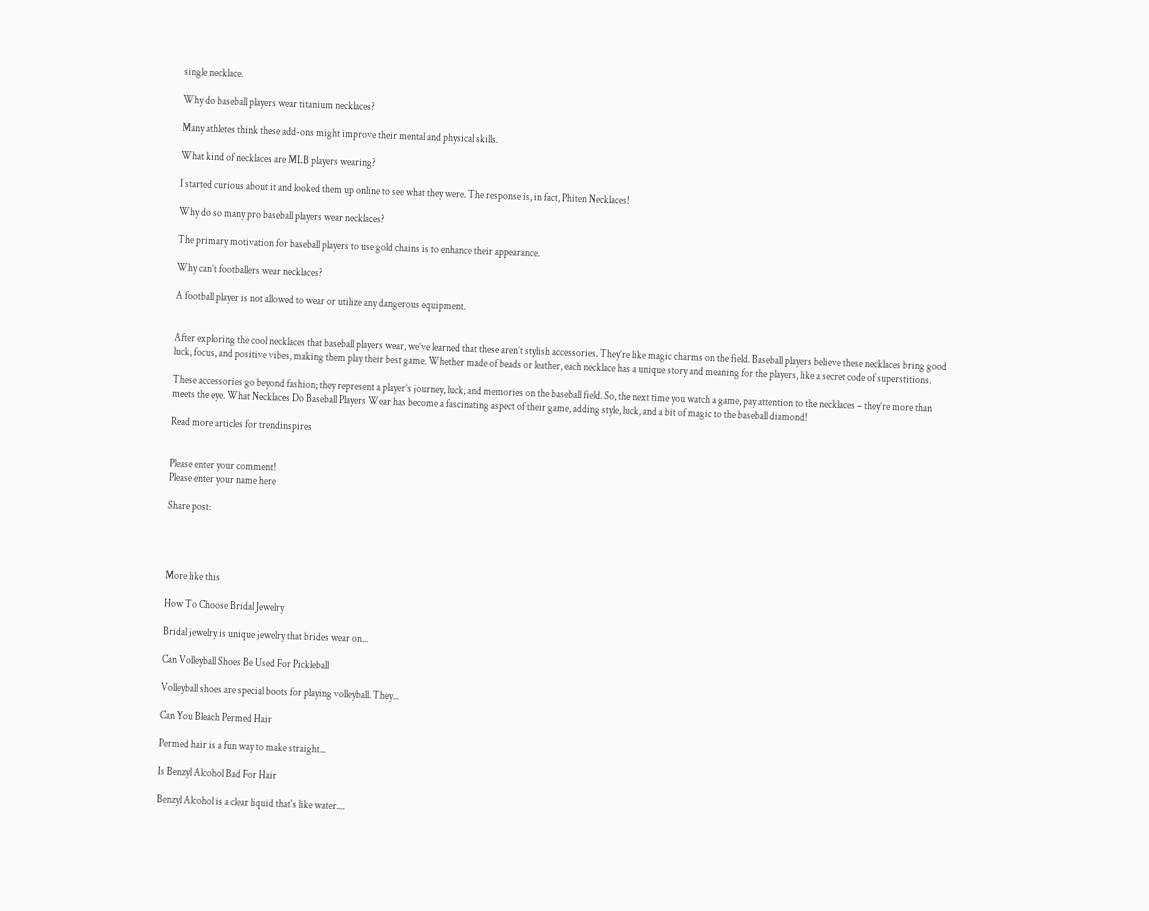single necklace.

Why do baseball players wear titanium necklaces?

Many athletes think these add-ons might improve their mental and physical skills.

What kind of necklaces are MLB players wearing?

I started curious about it and looked them up online to see what they were. The response is, in fact, Phiten Necklaces!

Why do so many pro baseball players wear necklaces?

The primary motivation for baseball players to use gold chains is to enhance their appearance.

Why can’t footballers wear necklaces?

A football player is not allowed to wear or utilize any dangerous equipment.


After exploring the cool necklaces that baseball players wear, we’ve learned that these aren’t stylish accessories. They’re like magic charms on the field. Baseball players believe these necklaces bring good luck, focus, and positive vibes, making them play their best game. Whether made of beads or leather, each necklace has a unique story and meaning for the players, like a secret code of superstitions.

These accessories go beyond fashion; they represent a player’s journey, luck, and memories on the baseball field. So, the next time you watch a game, pay attention to the necklaces – they’re more than meets the eye. What Necklaces Do Baseball Players Wear has become a fascinating aspect of their game, adding style, luck, and a bit of magic to the baseball diamond!

Read more articles for trendinspires


Please enter your comment!
Please enter your name here

Share post:




More like this

How To Choose Bridal Jewelry

Bridal jewelry is unique jewelry that brides wear on...

Can Volleyball Shoes Be Used For Pickleball

Volleyball shoes are special boots for playing volleyball. They...

Can You Bleach Permed Hair

Permed hair is a fun way to make straight...

Is Benzyl Alcohol Bad For Hair

Benzyl Alcohol is a clear liquid that's like water....